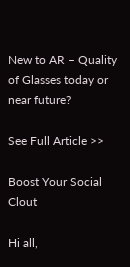New to AR – Quality of Glasses today or near future?

See Full Article >>

Boost Your Social Clout

Hi all,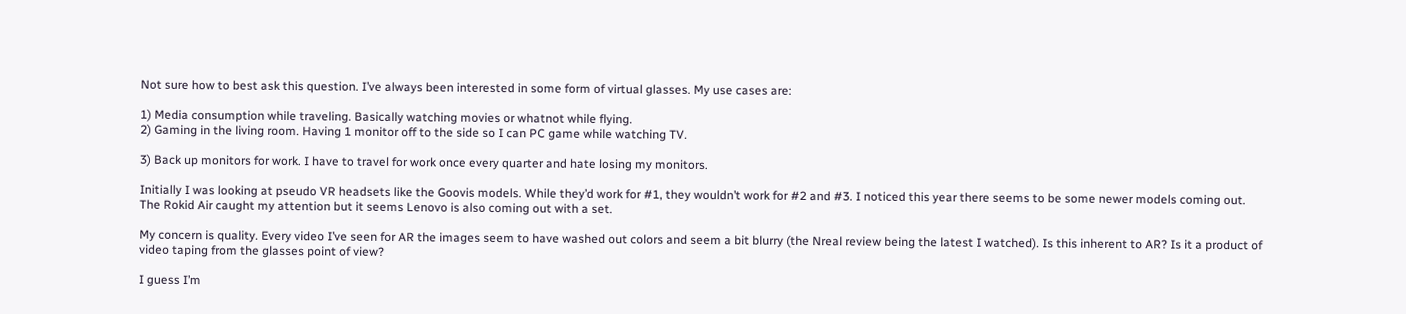Not sure how to best ask this question. I’ve always been interested in some form of virtual glasses. My use cases are:

1) Media consumption while traveling. Basically watching movies or whatnot while flying.
2) Gaming in the living room. Having 1 monitor off to the side so I can PC game while watching TV.

3) Back up monitors for work. I have to travel for work once every quarter and hate losing my monitors.

Initially I was looking at pseudo VR headsets like the Goovis models. While they’d work for #1, they wouldn’t work for #2 and #3. I noticed this year there seems to be some newer models coming out. The Rokid Air caught my attention but it seems Lenovo is also coming out with a set.

My concern is quality. Every video I’ve seen for AR the images seem to have washed out colors and seem a bit blurry (the Nreal review being the latest I watched). Is this inherent to AR? Is it a product of video taping from the glasses point of view?

I guess I’m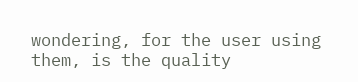wondering, for the user using them, is the quality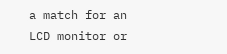a match for an LCD monitor or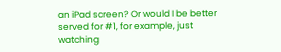an iPad screen? Or would I be better served for #1, for example, just watching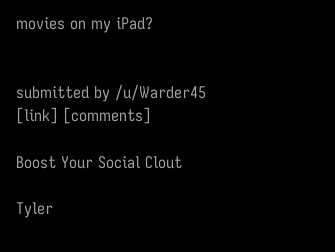movies on my iPad?


submitted by /u/Warder45
[link] [comments]

Boost Your Social Clout

Tyler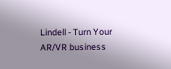Lindell - Turn Your AR/VR business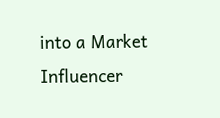into a Market Influencer